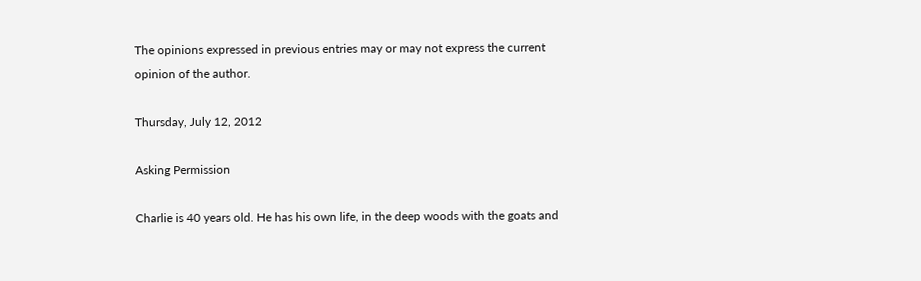The opinions expressed in previous entries may or may not express the current opinion of the author.

Thursday, July 12, 2012

Asking Permission

Charlie is 40 years old. He has his own life, in the deep woods with the goats and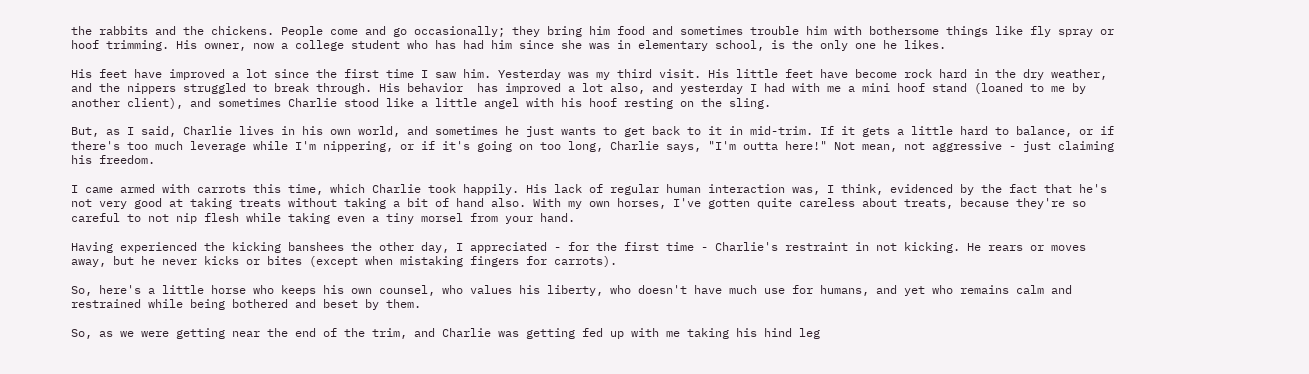the rabbits and the chickens. People come and go occasionally; they bring him food and sometimes trouble him with bothersome things like fly spray or hoof trimming. His owner, now a college student who has had him since she was in elementary school, is the only one he likes.

His feet have improved a lot since the first time I saw him. Yesterday was my third visit. His little feet have become rock hard in the dry weather, and the nippers struggled to break through. His behavior  has improved a lot also, and yesterday I had with me a mini hoof stand (loaned to me by another client), and sometimes Charlie stood like a little angel with his hoof resting on the sling.

But, as I said, Charlie lives in his own world, and sometimes he just wants to get back to it in mid-trim. If it gets a little hard to balance, or if there's too much leverage while I'm nippering, or if it's going on too long, Charlie says, "I'm outta here!" Not mean, not aggressive - just claiming his freedom.

I came armed with carrots this time, which Charlie took happily. His lack of regular human interaction was, I think, evidenced by the fact that he's not very good at taking treats without taking a bit of hand also. With my own horses, I've gotten quite careless about treats, because they're so careful to not nip flesh while taking even a tiny morsel from your hand.

Having experienced the kicking banshees the other day, I appreciated - for the first time - Charlie's restraint in not kicking. He rears or moves away, but he never kicks or bites (except when mistaking fingers for carrots).

So, here's a little horse who keeps his own counsel, who values his liberty, who doesn't have much use for humans, and yet who remains calm and restrained while being bothered and beset by them.

So, as we were getting near the end of the trim, and Charlie was getting fed up with me taking his hind leg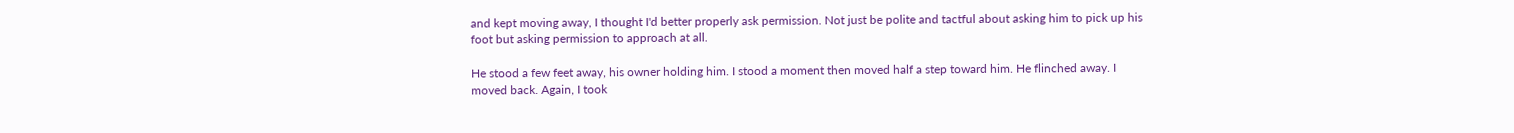and kept moving away, I thought I'd better properly ask permission. Not just be polite and tactful about asking him to pick up his foot but asking permission to approach at all.

He stood a few feet away, his owner holding him. I stood a moment then moved half a step toward him. He flinched away. I moved back. Again, I took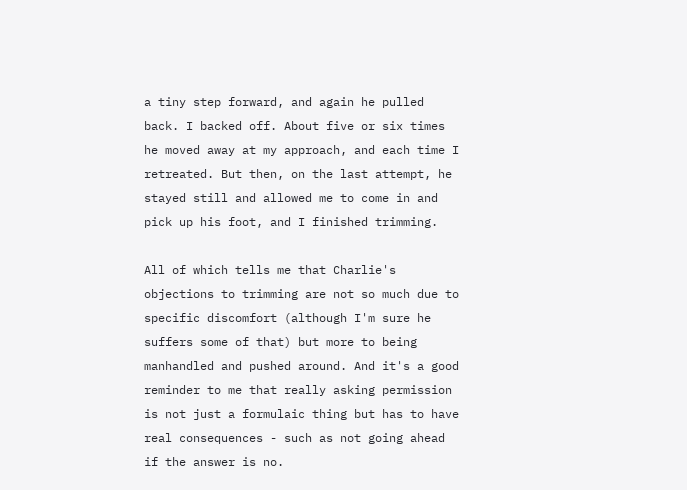a tiny step forward, and again he pulled back. I backed off. About five or six times he moved away at my approach, and each time I retreated. But then, on the last attempt, he stayed still and allowed me to come in and pick up his foot, and I finished trimming.

All of which tells me that Charlie's objections to trimming are not so much due to specific discomfort (although I'm sure he suffers some of that) but more to being manhandled and pushed around. And it's a good reminder to me that really asking permission is not just a formulaic thing but has to have real consequences - such as not going ahead if the answer is no.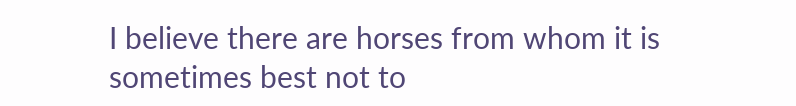I believe there are horses from whom it is sometimes best not to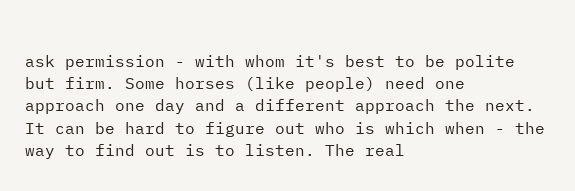ask permission - with whom it's best to be polite but firm. Some horses (like people) need one approach one day and a different approach the next. It can be hard to figure out who is which when - the way to find out is to listen. The real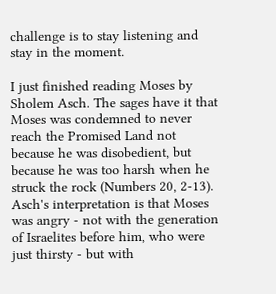challenge is to stay listening and stay in the moment.

I just finished reading Moses by Sholem Asch. The sages have it that Moses was condemned to never reach the Promised Land not because he was disobedient, but because he was too harsh when he struck the rock (Numbers 20, 2-13). Asch's interpretation is that Moses was angry - not with the generation of Israelites before him, who were just thirsty - but with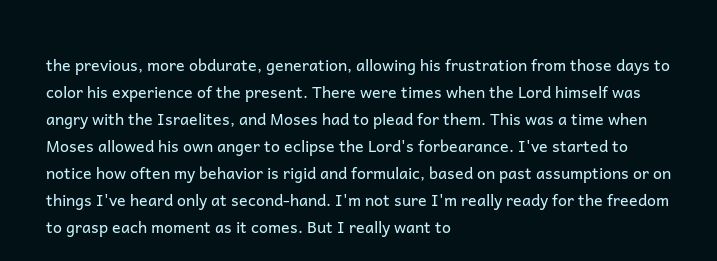the previous, more obdurate, generation, allowing his frustration from those days to color his experience of the present. There were times when the Lord himself was angry with the Israelites, and Moses had to plead for them. This was a time when Moses allowed his own anger to eclipse the Lord's forbearance. I've started to notice how often my behavior is rigid and formulaic, based on past assumptions or on things I've heard only at second-hand. I'm not sure I'm really ready for the freedom to grasp each moment as it comes. But I really want to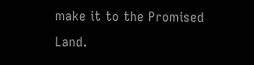make it to the Promised Land.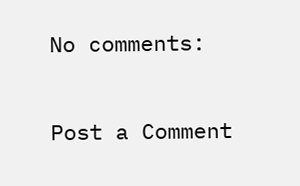No comments:

Post a Comment